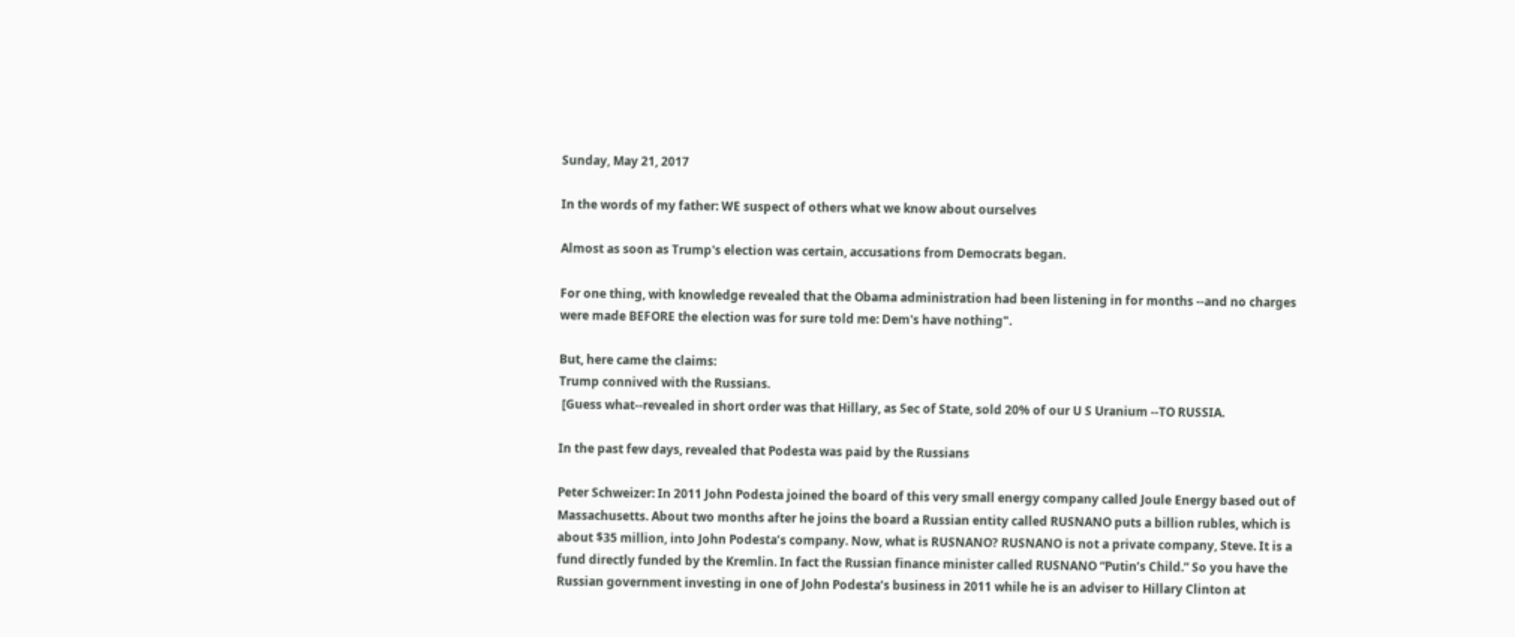Sunday, May 21, 2017

In the words of my father: WE suspect of others what we know about ourselves

Almost as soon as Trump's election was certain, accusations from Democrats began.

For one thing, with knowledge revealed that the Obama administration had been listening in for months --and no charges were made BEFORE the election was for sure told me: Dem's have nothing".

But, here came the claims:
Trump connived with the Russians.
 [Guess what--revealed in short order was that Hillary, as Sec of State, sold 20% of our U S Uranium --TO RUSSIA.

In the past few days, revealed that Podesta was paid by the Russians

Peter Schweizer: In 2011 John Podesta joined the board of this very small energy company called Joule Energy based out of Massachusetts. About two months after he joins the board a Russian entity called RUSNANO puts a billion rubles, which is about $35 million, into John Podesta’s company. Now, what is RUSNANO? RUSNANO is not a private company, Steve. It is a fund directly funded by the Kremlin. In fact the Russian finance minister called RUSNANO “Putin’s Child.” So you have the Russian government investing in one of John Podesta’s business in 2011 while he is an adviser to Hillary Clinton at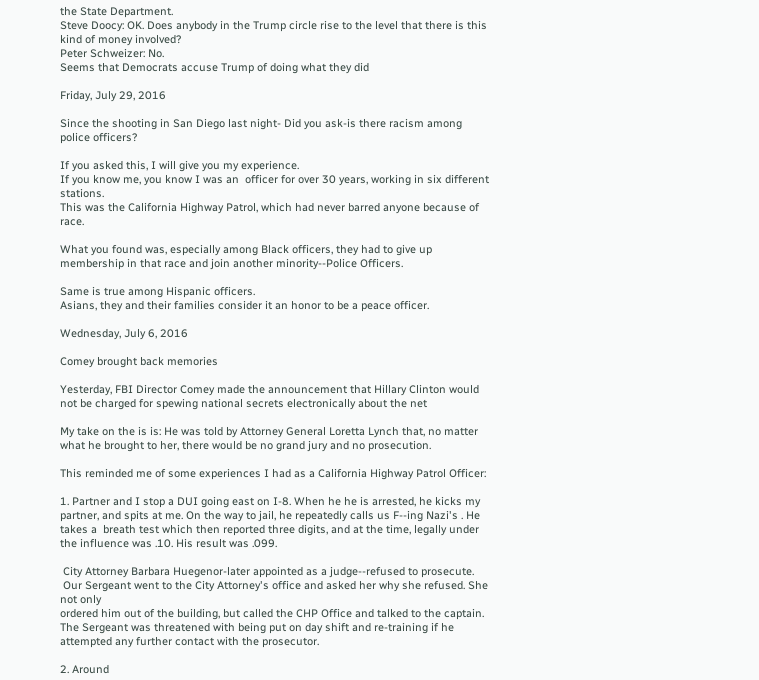the State Department.
Steve Doocy: OK. Does anybody in the Trump circle rise to the level that there is this kind of money involved?
Peter Schweizer: No.
Seems that Democrats accuse Trump of doing what they did

Friday, July 29, 2016

Since the shooting in San Diego last night- Did you ask-is there racism among police officers?

If you asked this, I will give you my experience.
If you know me, you know I was an  officer for over 30 years, working in six different stations.
This was the California Highway Patrol, which had never barred anyone because of race.

What you found was, especially among Black officers, they had to give up membership in that race and join another minority--Police Officers.

Same is true among Hispanic officers.
Asians, they and their families consider it an honor to be a peace officer.

Wednesday, July 6, 2016

Comey brought back memories

Yesterday, FBI Director Comey made the announcement that Hillary Clinton would not be charged for spewing national secrets electronically about the net

My take on the is is: He was told by Attorney General Loretta Lynch that, no matter what he brought to her, there would be no grand jury and no prosecution.

This reminded me of some experiences I had as a California Highway Patrol Officer:

1. Partner and I stop a DUI going east on I-8. When he he is arrested, he kicks my partner, and spits at me. On the way to jail, he repeatedly calls us F--ing Nazi's . He takes a  breath test which then reported three digits, and at the time, legally under the influence was .10. His result was .099.

 City Attorney Barbara Huegenor-later appointed as a judge--refused to prosecute.
 Our Sergeant went to the City Attorney's office and asked her why she refused. She not only
ordered him out of the building, but called the CHP Office and talked to the captain.
The Sergeant was threatened with being put on day shift and re-training if he attempted any further contact with the prosecutor.

2. Around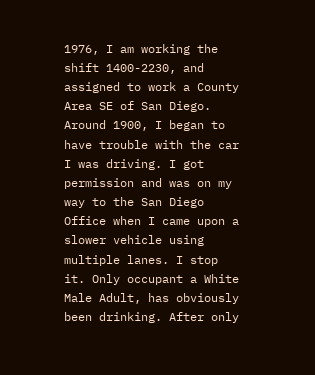1976, I am working the shift 1400-2230, and assigned to work a County Area SE of San Diego. Around 1900, I began to have trouble with the car I was driving. I got permission and was on my way to the San Diego Office when I came upon a slower vehicle using multiple lanes. I stop it. Only occupant a White Male Adult, has obviously been drinking. After only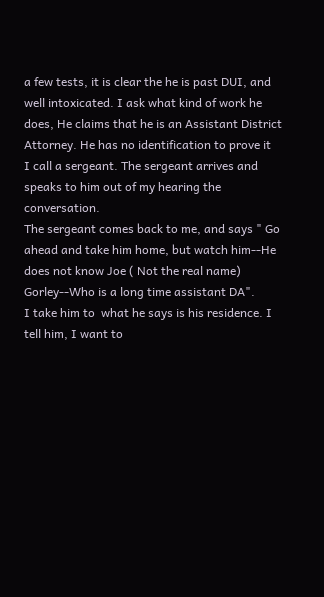a few tests, it is clear the he is past DUI, and well intoxicated. I ask what kind of work he does, He claims that he is an Assistant District Attorney. He has no identification to prove it
I call a sergeant. The sergeant arrives and speaks to him out of my hearing the conversation.
The sergeant comes back to me, and says " Go ahead and take him home, but watch him--He does not know Joe ( Not the real name) Gorley--Who is a long time assistant DA".
I take him to  what he says is his residence. I tell him, I want to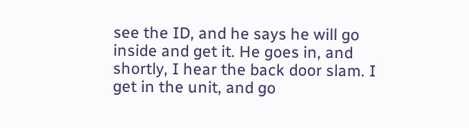see the ID, and he says he will go inside and get it. He goes in, and shortly, I hear the back door slam. I get in the unit, and go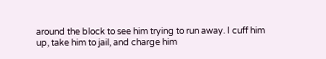around the block to see him trying to run away. I cuff him up, take him to jail, and charge him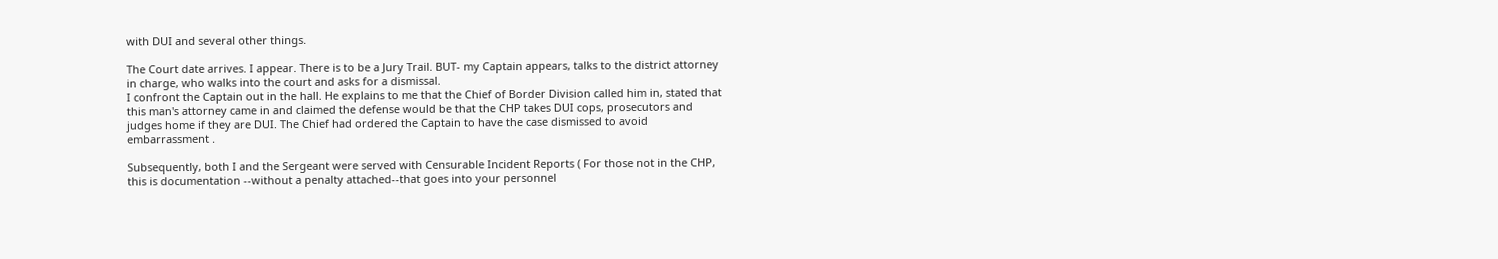with DUI and several other things.

The Court date arrives. I appear. There is to be a Jury Trail. BUT- my Captain appears, talks to the district attorney in charge, who walks into the court and asks for a dismissal.
I confront the Captain out in the hall. He explains to me that the Chief of Border Division called him in, stated that this man's attorney came in and claimed the defense would be that the CHP takes DUI cops, prosecutors and judges home if they are DUI. The Chief had ordered the Captain to have the case dismissed to avoid embarrassment .

Subsequently, both I and the Sergeant were served with Censurable Incident Reports ( For those not in the CHP, this is documentation --without a penalty attached--that goes into your personnel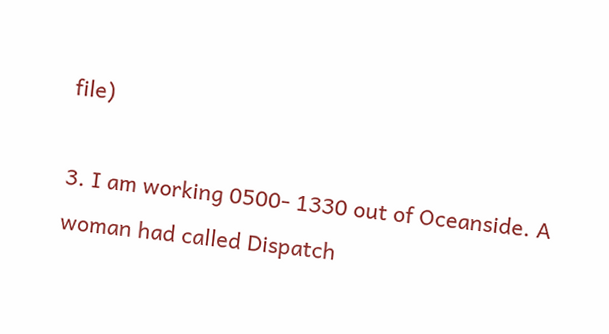file)

3. I am working 0500- 1330 out of Oceanside. A woman had called Dispatch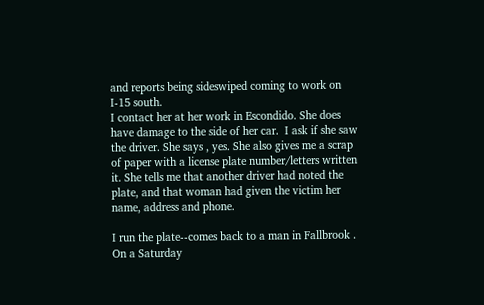and reports being sideswiped coming to work on I-15 south.
I contact her at her work in Escondido. She does have damage to the side of her car.  I ask if she saw the driver. She says , yes. She also gives me a scrap of paper with a license plate number/letters written it. She tells me that another driver had noted the plate, and that woman had given the victim her name, address and phone.

I run the plate--comes back to a man in Fallbrook . On a Saturday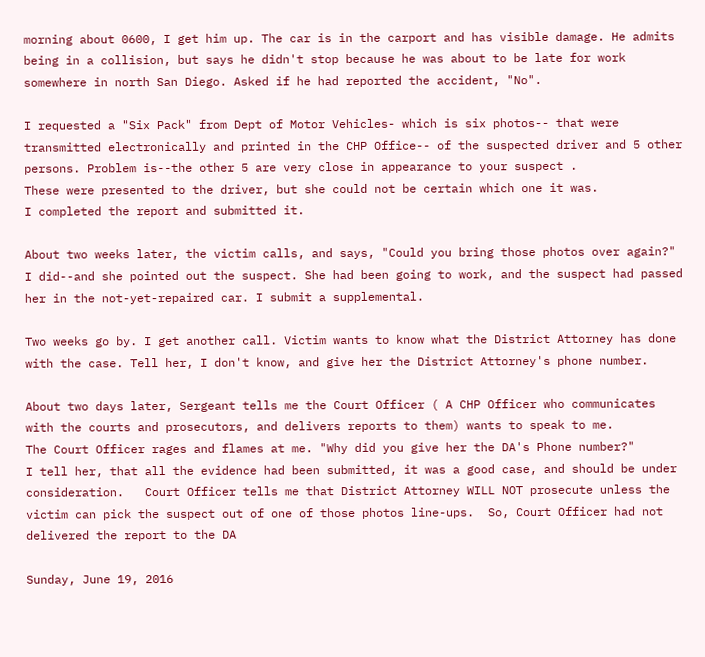morning about 0600, I get him up. The car is in the carport and has visible damage. He admits being in a collision, but says he didn't stop because he was about to be late for work somewhere in north San Diego. Asked if he had reported the accident, "No".

I requested a "Six Pack" from Dept of Motor Vehicles- which is six photos-- that were transmitted electronically and printed in the CHP Office-- of the suspected driver and 5 other persons. Problem is--the other 5 are very close in appearance to your suspect .
These were presented to the driver, but she could not be certain which one it was.
I completed the report and submitted it.

About two weeks later, the victim calls, and says, "Could you bring those photos over again?"  I did--and she pointed out the suspect. She had been going to work, and the suspect had passed her in the not-yet-repaired car. I submit a supplemental.

Two weeks go by. I get another call. Victim wants to know what the District Attorney has done with the case. Tell her, I don't know, and give her the District Attorney's phone number.

About two days later, Sergeant tells me the Court Officer ( A CHP Officer who communicates with the courts and prosecutors, and delivers reports to them) wants to speak to me.
The Court Officer rages and flames at me. "Why did you give her the DA's Phone number?"
I tell her, that all the evidence had been submitted, it was a good case, and should be under consideration.   Court Officer tells me that District Attorney WILL NOT prosecute unless the victim can pick the suspect out of one of those photos line-ups.  So, Court Officer had not delivered the report to the DA

Sunday, June 19, 2016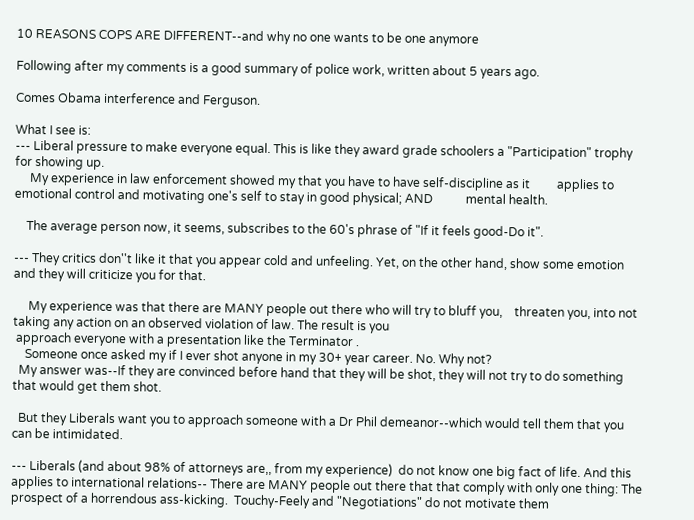10 REASONS COPS ARE DIFFERENT--and why no one wants to be one anymore

Following after my comments is a good summary of police work, written about 5 years ago.

Comes Obama interference and Ferguson.

What I see is:
--- Liberal pressure to make everyone equal. This is like they award grade schoolers a "Participation" trophy for showing up.
     My experience in law enforcement showed my that you have to have self-discipline as it         applies to emotional control and motivating one's self to stay in good physical; AND           mental health.

    The average person now, it seems, subscribes to the 60's phrase of "If it feels good-Do it".

--- They critics don''t like it that you appear cold and unfeeling. Yet, on the other hand, show some emotion and they will criticize you for that.

     My experience was that there are MANY people out there who will try to bluff you,    threaten you, into not taking any action on an observed violation of law. The result is you
 approach everyone with a presentation like the Terminator .
    Someone once asked my if I ever shot anyone in my 30+ year career. No. Why not?
  My answer was--If they are convinced before hand that they will be shot, they will not try to do something that would get them shot.

  But they Liberals want you to approach someone with a Dr Phil demeanor--which would tell them that you can be intimidated.

--- Liberals (and about 98% of attorneys are,, from my experience)  do not know one big fact of life. And this applies to international relations-- There are MANY people out there that that comply with only one thing: The prospect of a horrendous ass-kicking.  Touchy-Feely and "Negotiations" do not motivate them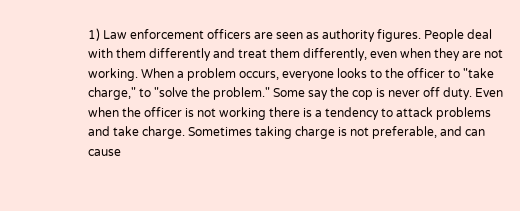1) Law enforcement officers are seen as authority figures. People deal with them differently and treat them differently, even when they are not working. When a problem occurs, everyone looks to the officer to "take charge," to "solve the problem." Some say the cop is never off duty. Even when the officer is not working there is a tendency to attack problems and take charge. Sometimes taking charge is not preferable, and can cause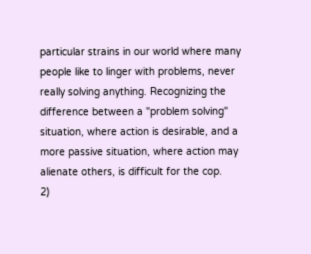particular strains in our world where many people like to linger with problems, never really solving anything. Recognizing the difference between a "problem solving" situation, where action is desirable, and a more passive situation, where action may alienate others, is difficult for the cop.
2)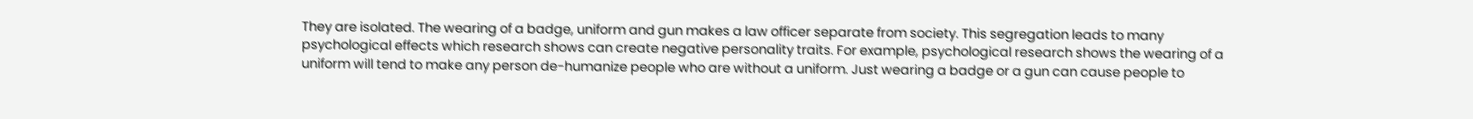They are isolated. The wearing of a badge, uniform and gun makes a law officer separate from society. This segregation leads to many psychological effects which research shows can create negative personality traits. For example, psychological research shows the wearing of a uniform will tend to make any person de-humanize people who are without a uniform. Just wearing a badge or a gun can cause people to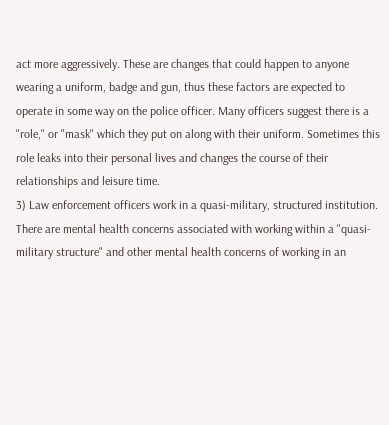act more aggressively. These are changes that could happen to anyone wearing a uniform, badge and gun, thus these factors are expected to operate in some way on the police officer. Many officers suggest there is a "role," or "mask" which they put on along with their uniform. Sometimes this role leaks into their personal lives and changes the course of their relationships and leisure time.
3) Law enforcement officers work in a quasi-military, structured institution. There are mental health concerns associated with working within a "quasi-military structure" and other mental health concerns of working in an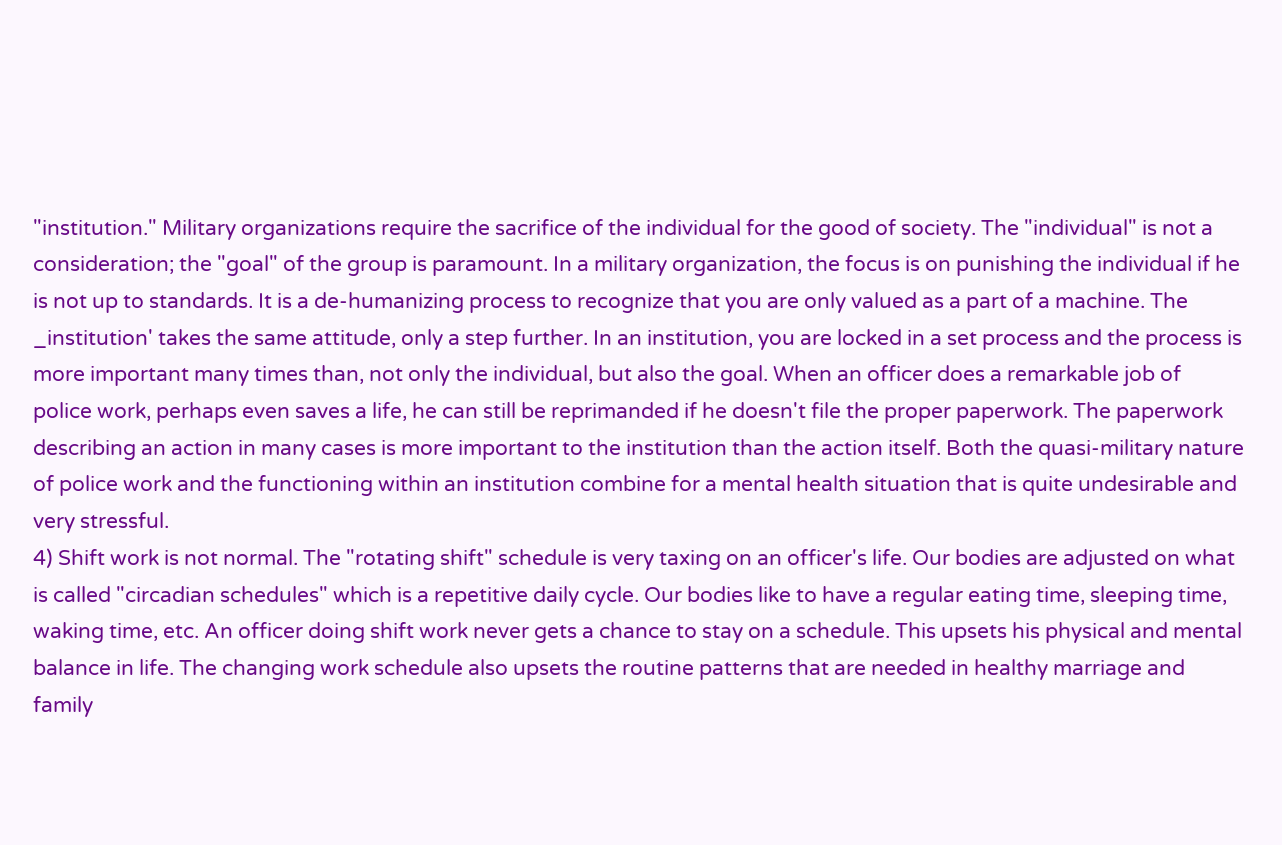"institution." Military organizations require the sacrifice of the individual for the good of society. The "individual" is not a consideration; the "goal" of the group is paramount. In a military organization, the focus is on punishing the individual if he is not up to standards. It is a de-humanizing process to recognize that you are only valued as a part of a machine. The _institution' takes the same attitude, only a step further. In an institution, you are locked in a set process and the process is more important many times than, not only the individual, but also the goal. When an officer does a remarkable job of police work, perhaps even saves a life, he can still be reprimanded if he doesn't file the proper paperwork. The paperwork describing an action in many cases is more important to the institution than the action itself. Both the quasi-military nature of police work and the functioning within an institution combine for a mental health situation that is quite undesirable and very stressful.
4) Shift work is not normal. The "rotating shift" schedule is very taxing on an officer's life. Our bodies are adjusted on what is called "circadian schedules" which is a repetitive daily cycle. Our bodies like to have a regular eating time, sleeping time, waking time, etc. An officer doing shift work never gets a chance to stay on a schedule. This upsets his physical and mental balance in life. The changing work schedule also upsets the routine patterns that are needed in healthy marriage and family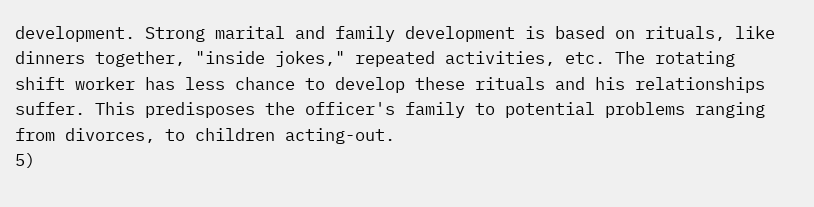development. Strong marital and family development is based on rituals, like dinners together, "inside jokes," repeated activities, etc. The rotating shift worker has less chance to develop these rituals and his relationships suffer. This predisposes the officer's family to potential problems ranging from divorces, to children acting-out.
5)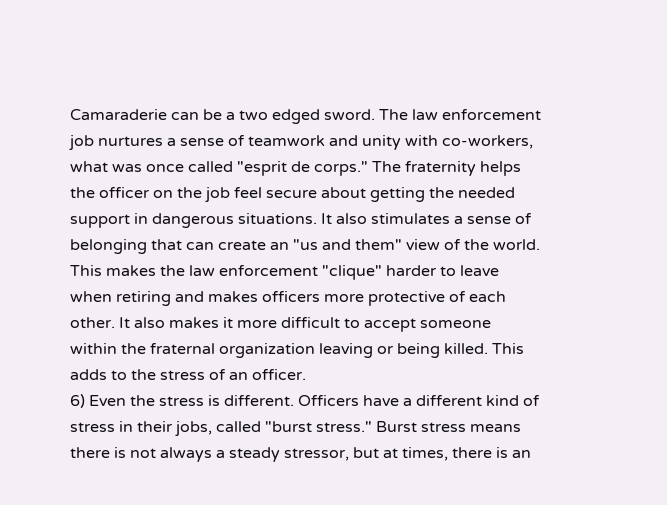Camaraderie can be a two edged sword. The law enforcement job nurtures a sense of teamwork and unity with co-workers, what was once called "esprit de corps." The fraternity helps the officer on the job feel secure about getting the needed support in dangerous situations. It also stimulates a sense of belonging that can create an "us and them" view of the world. This makes the law enforcement "clique" harder to leave when retiring and makes officers more protective of each other. It also makes it more difficult to accept someone within the fraternal organization leaving or being killed. This adds to the stress of an officer.
6) Even the stress is different. Officers have a different kind of stress in their jobs, called "burst stress." Burst stress means there is not always a steady stressor, but at times, there is an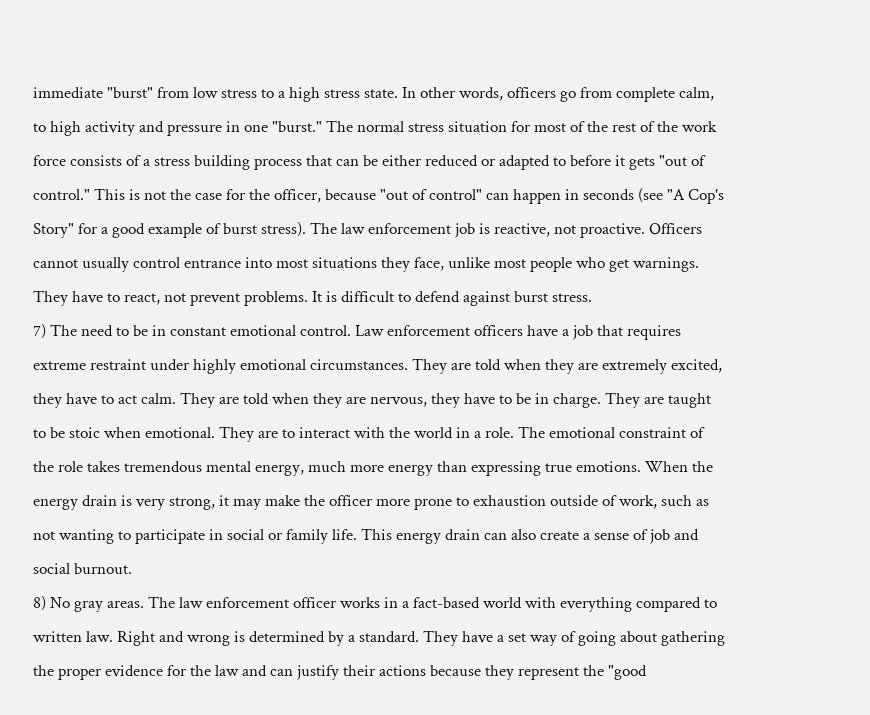immediate "burst" from low stress to a high stress state. In other words, officers go from complete calm, to high activity and pressure in one "burst." The normal stress situation for most of the rest of the work force consists of a stress building process that can be either reduced or adapted to before it gets "out of control." This is not the case for the officer, because "out of control" can happen in seconds (see "A Cop's Story" for a good example of burst stress). The law enforcement job is reactive, not proactive. Officers cannot usually control entrance into most situations they face, unlike most people who get warnings. They have to react, not prevent problems. It is difficult to defend against burst stress.
7) The need to be in constant emotional control. Law enforcement officers have a job that requires extreme restraint under highly emotional circumstances. They are told when they are extremely excited, they have to act calm. They are told when they are nervous, they have to be in charge. They are taught to be stoic when emotional. They are to interact with the world in a role. The emotional constraint of the role takes tremendous mental energy, much more energy than expressing true emotions. When the energy drain is very strong, it may make the officer more prone to exhaustion outside of work, such as not wanting to participate in social or family life. This energy drain can also create a sense of job and social burnout.
8) No gray areas. The law enforcement officer works in a fact-based world with everything compared to written law. Right and wrong is determined by a standard. They have a set way of going about gathering the proper evidence for the law and can justify their actions because they represent the "good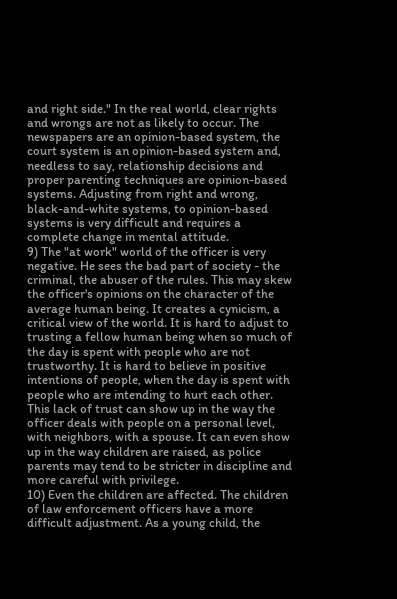and right side." In the real world, clear rights and wrongs are not as likely to occur. The newspapers are an opinion-based system, the court system is an opinion-based system and, needless to say, relationship decisions and proper parenting techniques are opinion-based systems. Adjusting from right and wrong, black-and-white systems, to opinion-based systems is very difficult and requires a complete change in mental attitude.
9) The "at work" world of the officer is very negative. He sees the bad part of society - the criminal, the abuser of the rules. This may skew the officer's opinions on the character of the average human being. It creates a cynicism, a critical view of the world. It is hard to adjust to trusting a fellow human being when so much of the day is spent with people who are not trustworthy. It is hard to believe in positive intentions of people, when the day is spent with people who are intending to hurt each other. This lack of trust can show up in the way the officer deals with people on a personal level, with neighbors, with a spouse. It can even show up in the way children are raised, as police parents may tend to be stricter in discipline and more careful with privilege.
10) Even the children are affected. The children of law enforcement officers have a more difficult adjustment. As a young child, the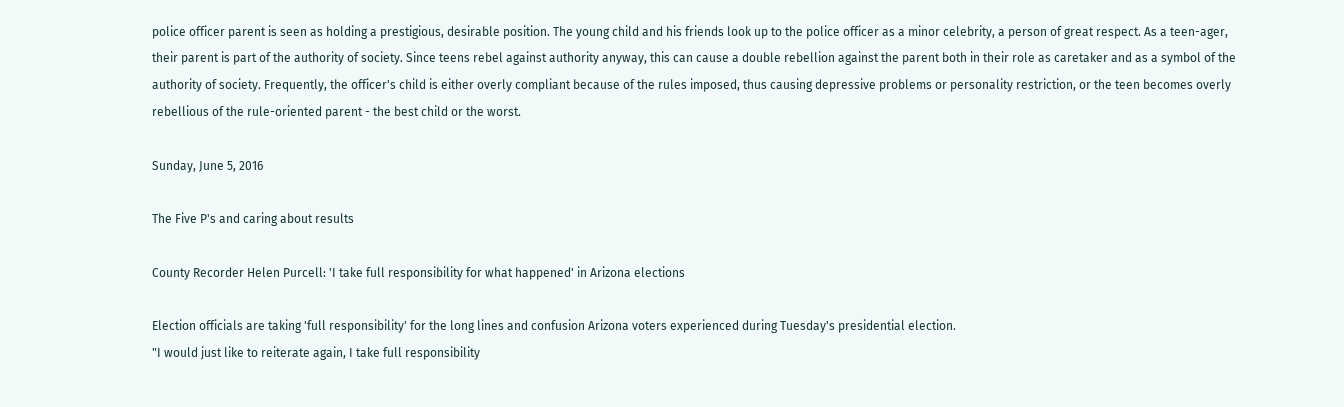police officer parent is seen as holding a prestigious, desirable position. The young child and his friends look up to the police officer as a minor celebrity, a person of great respect. As a teen-ager, their parent is part of the authority of society. Since teens rebel against authority anyway, this can cause a double rebellion against the parent both in their role as caretaker and as a symbol of the authority of society. Frequently, the officer's child is either overly compliant because of the rules imposed, thus causing depressive problems or personality restriction, or the teen becomes overly rebellious of the rule-oriented parent - the best child or the worst.

Sunday, June 5, 2016

The Five P's and caring about results

County Recorder Helen Purcell: 'I take full responsibility for what happened' in Arizona elections

Election officials are taking 'full responsibility' for the long lines and confusion Arizona voters experienced during Tuesday's presidential election.
"I would just like to reiterate again, I take full responsibility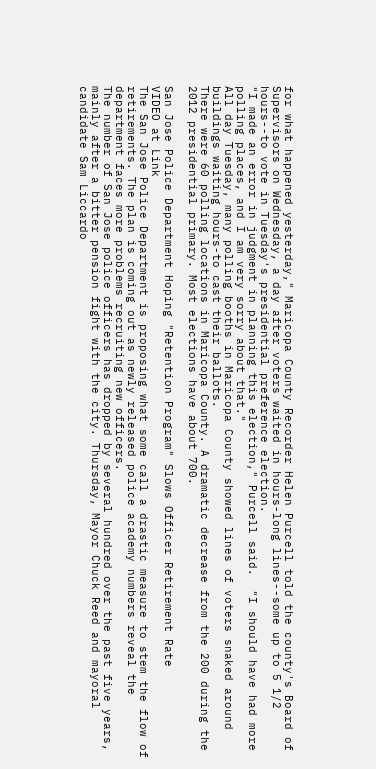for what happened yesterday," Maricopa County Recorder Helen Purcell told the county's Board of Supervisors on Wednesday, a day after voters waited in hours-long lines--some up to 5 1/2 hours--to vote in Tuesday's presidential preference election.
"I made an error in judgment in planning this election," Purcell said.  "I should have had more polling places, and I am very sorry about that."
All day Tuesday, many polling booths in Maricopa County showed lines of voters snaked around buildings waiting hours-to cast their ballots.
There were 60 polling locations in Maricopa County. A dramatic decrease from the 200 during the 2012 presidential primary. Most elections have about 700.

San Jose Police Department Hoping "Retention Program" Slows Officer Retirement Rate
VIDEO at Link
The San Jose Police Department is proposing what some call a drastic measure to stem the flow of retirements. The plan is coming out as newly released police academy numbers reveal the department faces more problems recruiting new officers.
The number of San Jose police officers has dropped by several hundred over the past five years, mainly after a bitter pension fight with the city. Thursday, Mayor Chuck Reed and mayoral candidate Sam Liccardo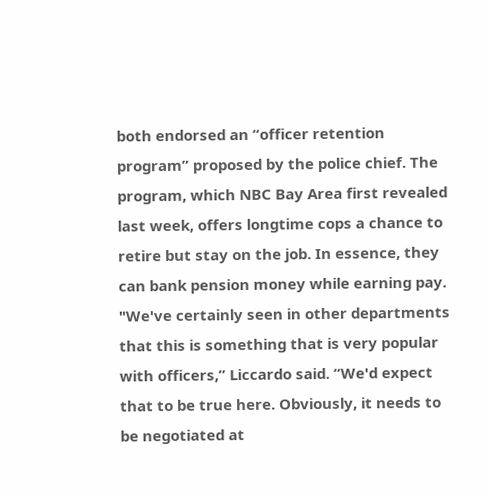both endorsed an “officer retention program” proposed by the police chief. The program, which NBC Bay Area first revealed last week, offers longtime cops a chance to retire but stay on the job. In essence, they can bank pension money while earning pay.
"We've certainly seen in other departments that this is something that is very popular with officers,” Liccardo said. “We'd expect that to be true here. Obviously, it needs to be negotiated at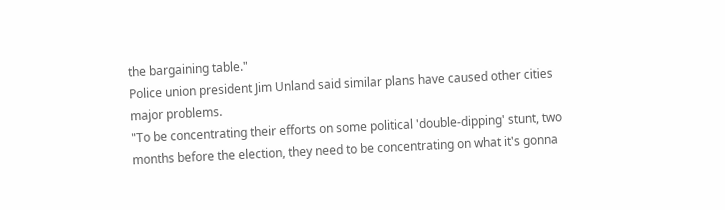the bargaining table."
Police union president Jim Unland said similar plans have caused other cities major problems.
"To be concentrating their efforts on some political 'double-dipping' stunt, two months before the election, they need to be concentrating on what it's gonna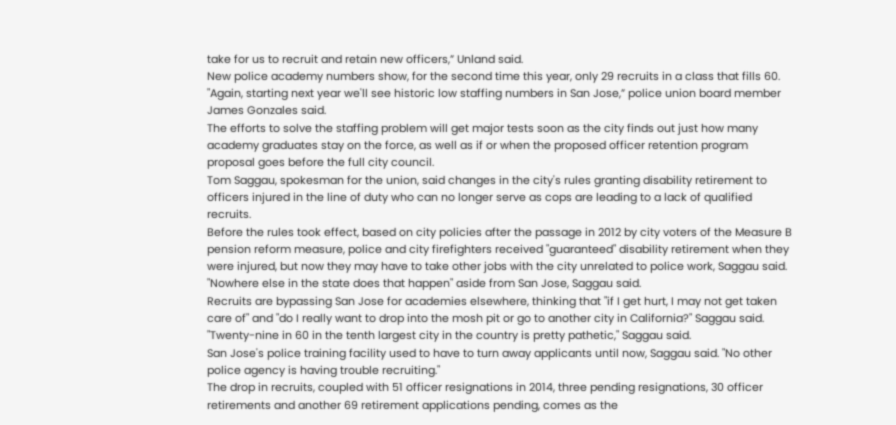take for us to recruit and retain new officers,” Unland said.
New police academy numbers show, for the second time this year, only 29 recruits in a class that fills 60. "Again, starting next year we'll see historic low staffing numbers in San Jose,” police union board member James Gonzales said.
The efforts to solve the staffing problem will get major tests soon as the city finds out just how many academy graduates stay on the force, as well as if or when the proposed officer retention program proposal goes before the full city council.
Tom Saggau, spokesman for the union, said changes in the city's rules granting disability retirement to officers injured in the line of duty who can no longer serve as cops are leading to a lack of qualified recruits.
Before the rules took effect, based on city policies after the passage in 2012 by city voters of the Measure B pension reform measure, police and city firefighters received "guaranteed" disability retirement when they were injured, but now they may have to take other jobs with the city unrelated to police work, Saggau said.
"Nowhere else in the state does that happen" aside from San Jose, Saggau said.
Recruits are bypassing San Jose for academies elsewhere, thinking that "if I get hurt, I may not get taken care of" and "do I really want to drop into the mosh pit or go to another city in California?" Saggau said.
"Twenty-nine in 60 in the tenth largest city in the country is pretty pathetic," Saggau said.
San Jose's police training facility used to have to turn away applicants until now, Saggau said. "No other police agency is having trouble recruiting."
The drop in recruits, coupled with 51 officer resignations in 2014, three pending resignations, 30 officer retirements and another 69 retirement applications pending, comes as the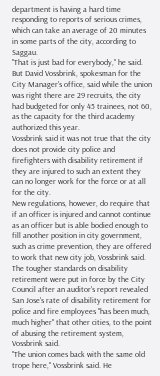department is having a hard time responding to reports of serious crimes, which can take an average of 20 minutes in some parts of the city, according to Saggau.
"That is just bad for everybody," he said.
But David Vossbrink, spokesman for the City Manager's office, said while the union was right there are 29 recruits, the city had budgeted for only 45 trainees, not 60, as the capacity for the third academy authorized this year.
Vossbrink said it was not true that the city does not provide city police and firefighters with disability retirement if they are injured to such an extent they can no longer work for the force or at all for the city.
New regulations, however, do require that if an officer is injured and cannot continue as an officer but is able bodied enough to fill another position in city government, such as crime prevention, they are offered to work that new city job, Vossbrink said.
The tougher standards on disability retirement were put in force by the City Council after an auditor's report revealed San Jose's rate of disability retirement for police and fire employees "has been much, much higher" that other cities, to the point of abusing the retirement system, Vossbrink said.
"The union comes back with the same old trope here," Vossbrink said. He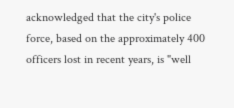acknowledged that the city's police force, based on the approximately 400 officers lost in recent years, is "well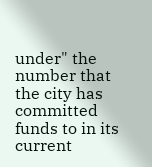under" the number that the city has committed funds to in its current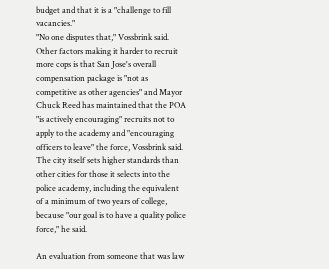budget and that it is a "challenge to fill vacancies."
"No one disputes that," Vossbrink said.
Other factors making it harder to recruit more cops is that San Jose's overall compensation package is "not as competitive as other agencies" and Mayor Chuck Reed has maintained that the POA "is actively encouraging" recruits not to apply to the academy and "encouraging officers to leave" the force, Vossbrink said.
The city itself sets higher standards than other cities for those it selects into the police academy, including the equivalent of a minimum of two years of college, because "our goal is to have a quality police force," he said.

An evaluation from someone that was law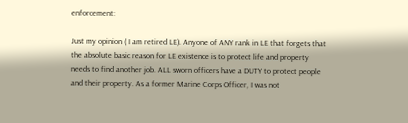enforcement:

Just my opinion ( I am retired LE). Anyone of ANY rank in LE that forgets that the absolute basic reason for LE existence is to protect life and property needs to find another job. ALL sworn officers have a DUTY to protect people and their property. As a former Marine Corps Officer, I was not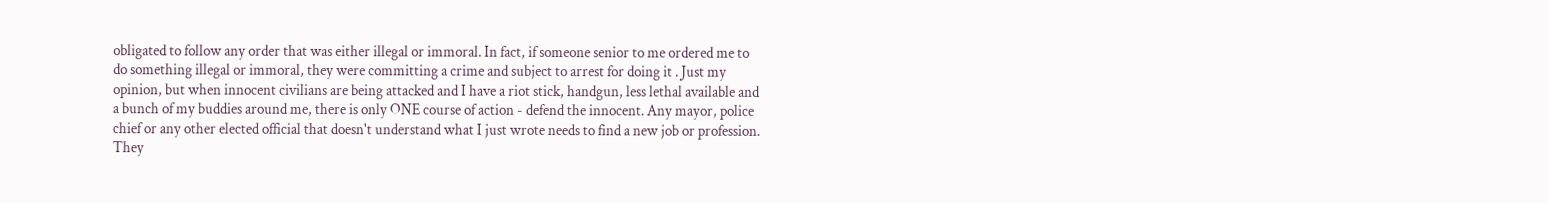obligated to follow any order that was either illegal or immoral. In fact, if someone senior to me ordered me to do something illegal or immoral, they were committing a crime and subject to arrest for doing it . Just my opinion, but when innocent civilians are being attacked and I have a riot stick, handgun, less lethal available and a bunch of my buddies around me, there is only ONE course of action - defend the innocent. Any mayor, police chief or any other elected official that doesn't understand what I just wrote needs to find a new job or profession. They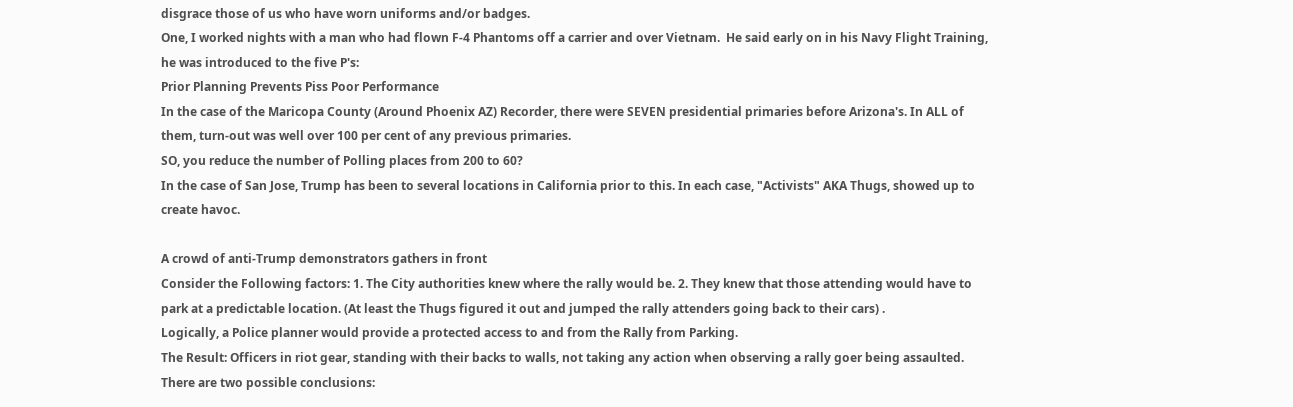disgrace those of us who have worn uniforms and/or badges.
One, I worked nights with a man who had flown F-4 Phantoms off a carrier and over Vietnam.  He said early on in his Navy Flight Training, he was introduced to the five P's:
Prior Planning Prevents Piss Poor Performance
In the case of the Maricopa County (Around Phoenix AZ) Recorder, there were SEVEN presidential primaries before Arizona's. In ALL of them, turn-out was well over 100 per cent of any previous primaries.
SO, you reduce the number of Polling places from 200 to 60?
In the case of San Jose, Trump has been to several locations in California prior to this. In each case, "Activists" AKA Thugs, showed up to create havoc.

A crowd of anti-Trump demonstrators gathers in front
Consider the Following factors: 1. The City authorities knew where the rally would be. 2. They knew that those attending would have to park at a predictable location. (At least the Thugs figured it out and jumped the rally attenders going back to their cars) .
Logically, a Police planner would provide a protected access to and from the Rally from Parking.
The Result: Officers in riot gear, standing with their backs to walls, not taking any action when observing a rally goer being assaulted.
There are two possible conclusions: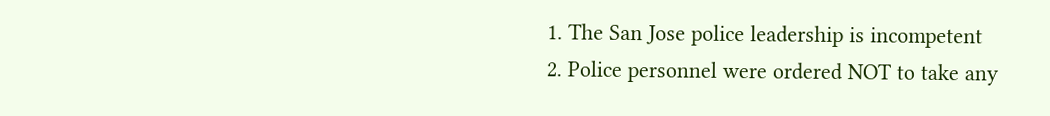1. The San Jose police leadership is incompetent
2. Police personnel were ordered NOT to take any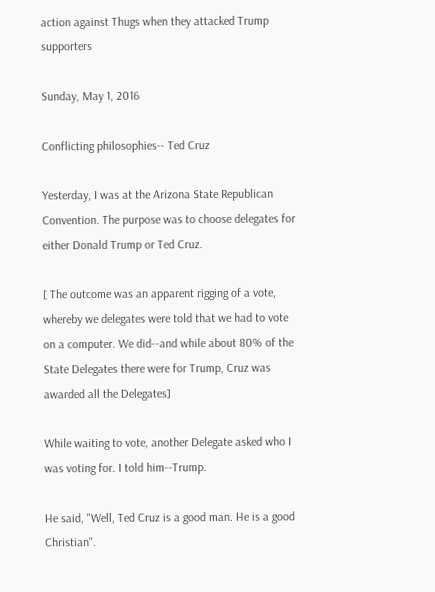action against Thugs when they attacked Trump supporters

Sunday, May 1, 2016

Conflicting philosophies-- Ted Cruz

Yesterday, I was at the Arizona State Republican Convention. The purpose was to choose delegates for either Donald Trump or Ted Cruz.

[ The outcome was an apparent rigging of a vote, whereby we delegates were told that we had to vote on a computer. We did--and while about 80% of the State Delegates there were for Trump, Cruz was awarded all the Delegates]

While waiting to vote, another Delegate asked who I was voting for. I told him--Trump.

He said, "Well, Ted Cruz is a good man. He is a good Christian".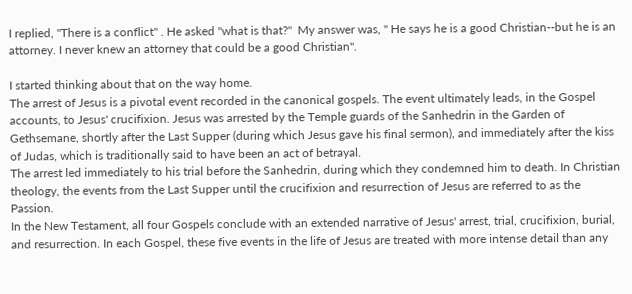I replied, "There is a conflict" . He asked "what is that?"  My answer was, " He says he is a good Christian--but he is an attorney. I never knew an attorney that could be a good Christian".

I started thinking about that on the way home.
The arrest of Jesus is a pivotal event recorded in the canonical gospels. The event ultimately leads, in the Gospel accounts, to Jesus' crucifixion. Jesus was arrested by the Temple guards of the Sanhedrin in the Garden of Gethsemane, shortly after the Last Supper (during which Jesus gave his final sermon), and immediately after the kiss of Judas, which is traditionally said to have been an act of betrayal.
The arrest led immediately to his trial before the Sanhedrin, during which they condemned him to death. In Christian theology, the events from the Last Supper until the crucifixion and resurrection of Jesus are referred to as the Passion.
In the New Testament, all four Gospels conclude with an extended narrative of Jesus' arrest, trial, crucifixion, burial, and resurrection. In each Gospel, these five events in the life of Jesus are treated with more intense detail than any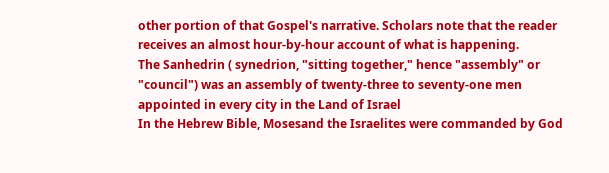other portion of that Gospel's narrative. Scholars note that the reader receives an almost hour-by-hour account of what is happening.
The Sanhedrin ( synedrion, "sitting together," hence "assembly" or "council") was an assembly of twenty-three to seventy-one men appointed in every city in the Land of Israel
In the Hebrew Bible, Mosesand the Israelites were commanded by God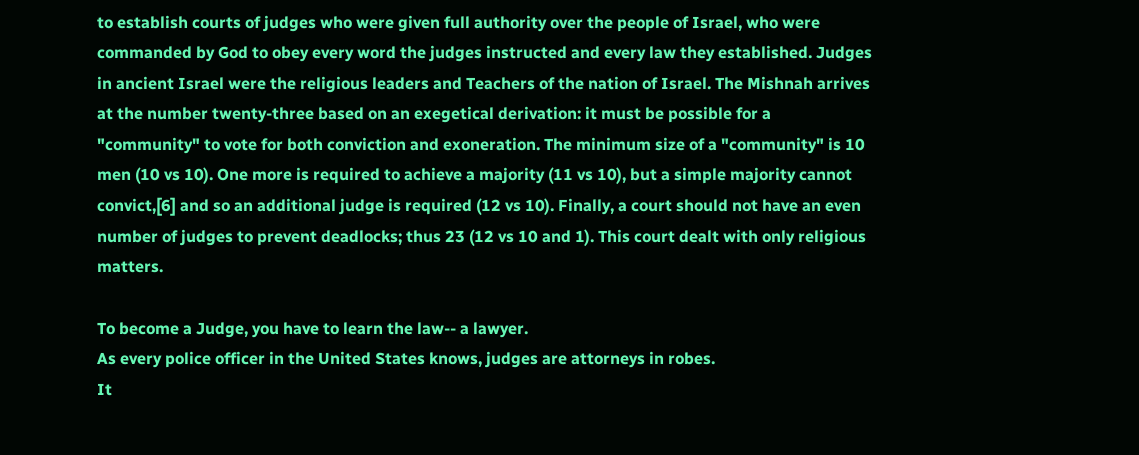to establish courts of judges who were given full authority over the people of Israel, who were commanded by God to obey every word the judges instructed and every law they established. Judges in ancient Israel were the religious leaders and Teachers of the nation of Israel. The Mishnah arrives at the number twenty-three based on an exegetical derivation: it must be possible for a "community" to vote for both conviction and exoneration. The minimum size of a "community" is 10 men (10 vs 10). One more is required to achieve a majority (11 vs 10), but a simple majority cannot convict,[6] and so an additional judge is required (12 vs 10). Finally, a court should not have an even number of judges to prevent deadlocks; thus 23 (12 vs 10 and 1). This court dealt with only religious matters.

To become a Judge, you have to learn the law-- a lawyer.
As every police officer in the United States knows, judges are attorneys in robes.
It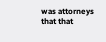was attorneys that that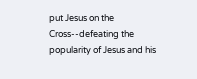put Jesus on the Cross--defeating the popularity of Jesus and his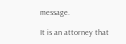message.

It is an attorney that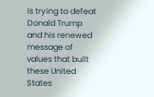is trying to defeat Donald Trump and his renewed message of values that built these United States